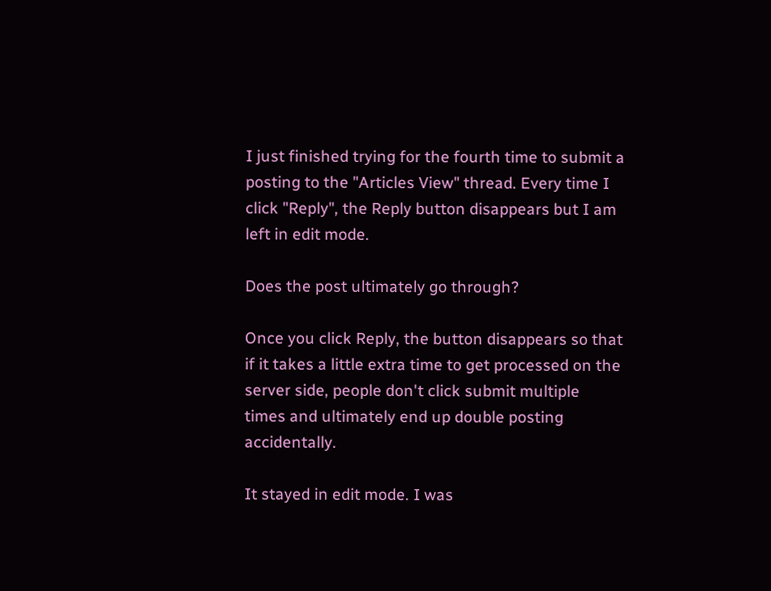I just finished trying for the fourth time to submit a posting to the "Articles View" thread. Every time I click "Reply", the Reply button disappears but I am left in edit mode.

Does the post ultimately go through?

Once you click Reply, the button disappears so that if it takes a little extra time to get processed on the server side, people don't click submit multiple times and ultimately end up double posting accidentally.

It stayed in edit mode. I was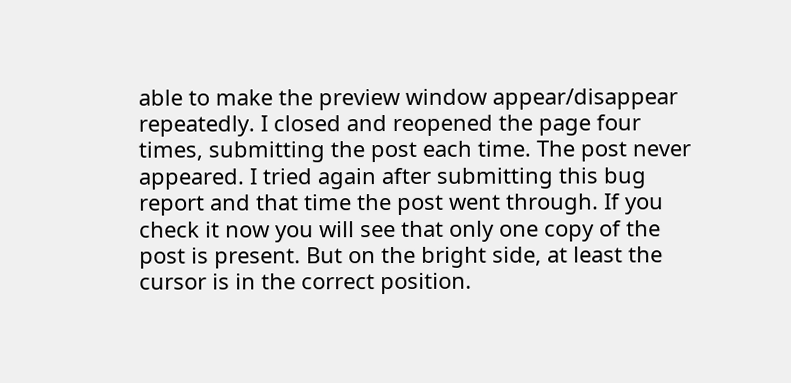able to make the preview window appear/disappear repeatedly. I closed and reopened the page four times, submitting the post each time. The post never appeared. I tried again after submitting this bug report and that time the post went through. If you check it now you will see that only one copy of the post is present. But on the bright side, at least the cursor is in the correct position.